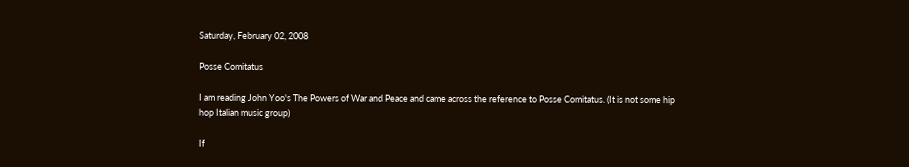Saturday, February 02, 2008

Posse Comitatus

I am reading John Yoo's The Powers of War and Peace and came across the reference to Posse Comitatus. (It is not some hip hop Italian music group)

If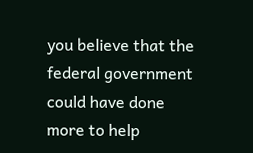you believe that the federal government could have done more to help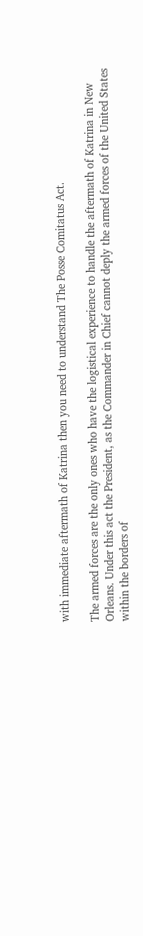with immediate aftermath of Katrina then you need to understand The Posse Comitatus Act.

The armed forces are the only ones who have the logistical experience to handle the aftermath of Katrina in New Orleans. Under this act the President, as the Commander in Chief cannot deply the armed forces of the United States within the borders of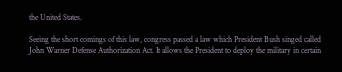the United States.

Seeing the short comings of this law, congress passed a law which President Bush singed called John Warner Defense Authorization Act. It allows the President to deploy the military in certain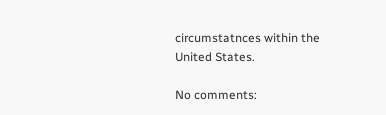circumstatnces within the United States.

No comments: